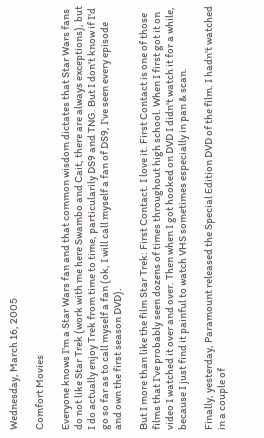Wednesday, March 16, 2005

Comfort Movies

Everyone knows I'm a Star Wars fan and that common wisdom dictates that Star Wars fans do not like Star Trek (work with me here Swambo and Cait, there are always exceptions), but I do actually enjoy Trek from time to time, particularily DS9 and TNG. But I don't know if I'd go so far as to call myself a fan (ok, I will call myself a fan of DS9, I've seen every episode and own the first season DVD).

But I more than like the film Star Trek: First Contact. I love it. First Contact is one of those films that I've probably seen dozens of times throughout high school. When I first got it on video I watched it over and over. Then when I got hooked on DVD I didn't watch it for a while, because I just find it painful to watch VHS sometimes especially in pan & scan.

Finally, yesterday, Paramount released the Special Edition DVD of the film. I hadn't watched in a couple of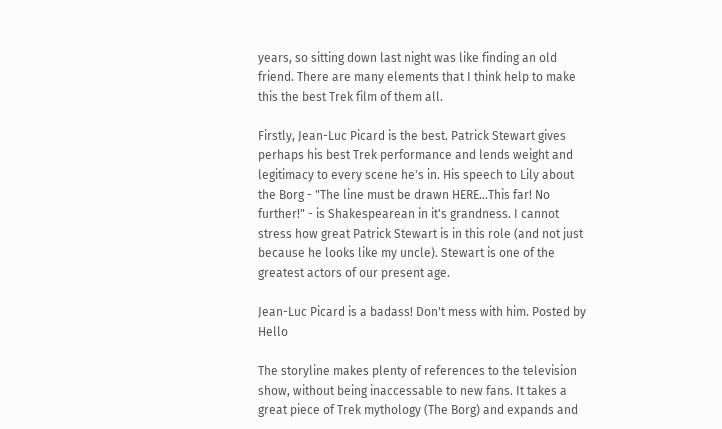years, so sitting down last night was like finding an old friend. There are many elements that I think help to make this the best Trek film of them all.

Firstly, Jean-Luc Picard is the best. Patrick Stewart gives perhaps his best Trek performance and lends weight and legitimacy to every scene he's in. His speech to Lily about the Borg - "The line must be drawn HERE...This far! No further!" - is Shakespearean in it's grandness. I cannot stress how great Patrick Stewart is in this role (and not just because he looks like my uncle). Stewart is one of the greatest actors of our present age.

Jean-Luc Picard is a badass! Don't mess with him. Posted by Hello

The storyline makes plenty of references to the television show, without being inaccessable to new fans. It takes a great piece of Trek mythology (The Borg) and expands and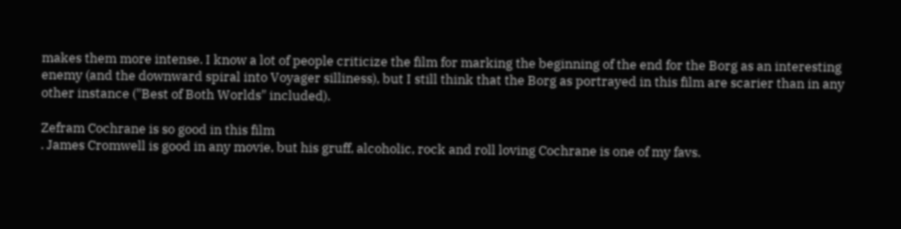makes them more intense. I know a lot of people criticize the film for marking the beginning of the end for the Borg as an interesting enemy (and the downward spiral into Voyager silliness), but I still think that the Borg as portrayed in this film are scarier than in any other instance ("Best of Both Worlds" included).

Zefram Cochrane is so good in this film
. James Cromwell is good in any movie, but his gruff, alcoholic, rock and roll loving Cochrane is one of my favs.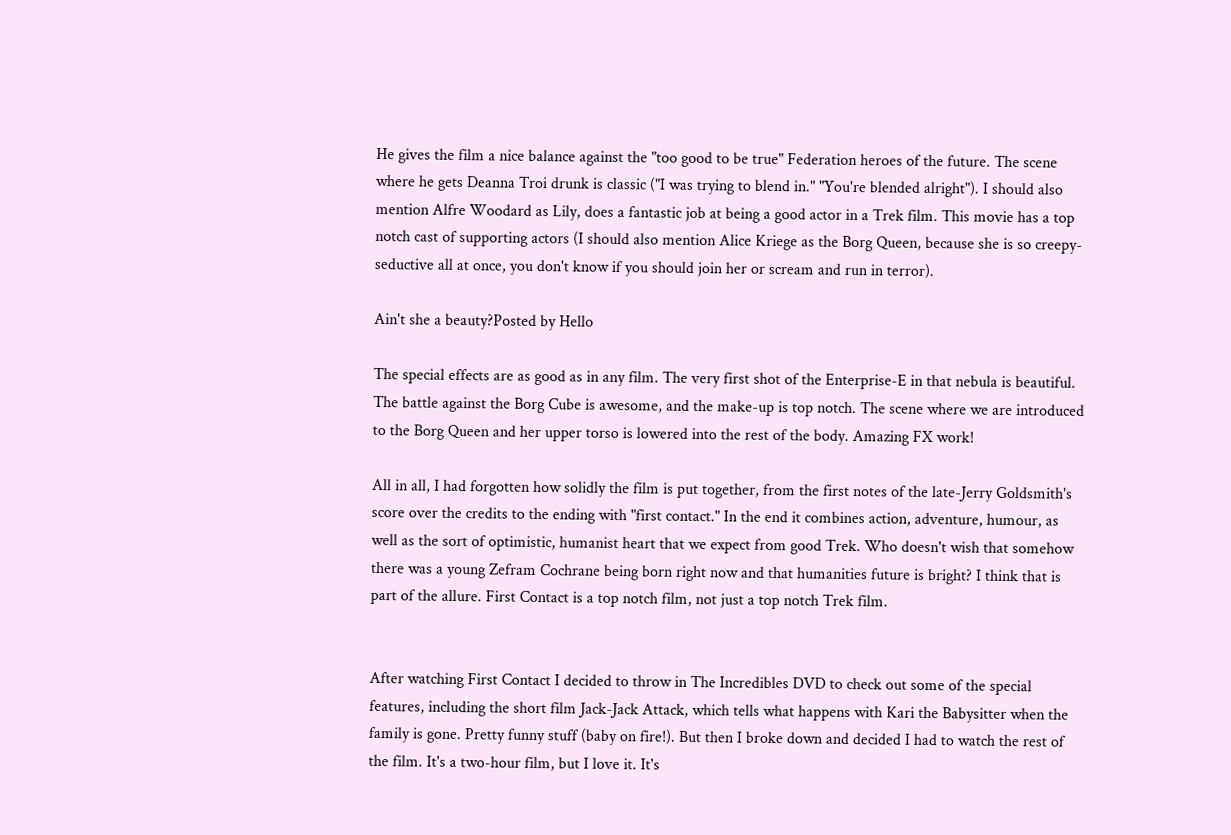He gives the film a nice balance against the "too good to be true" Federation heroes of the future. The scene where he gets Deanna Troi drunk is classic ("I was trying to blend in." "You're blended alright"). I should also mention Alfre Woodard as Lily, does a fantastic job at being a good actor in a Trek film. This movie has a top notch cast of supporting actors (I should also mention Alice Kriege as the Borg Queen, because she is so creepy-seductive all at once, you don't know if you should join her or scream and run in terror).

Ain't she a beauty?Posted by Hello

The special effects are as good as in any film. The very first shot of the Enterprise-E in that nebula is beautiful. The battle against the Borg Cube is awesome, and the make-up is top notch. The scene where we are introduced to the Borg Queen and her upper torso is lowered into the rest of the body. Amazing FX work!

All in all, I had forgotten how solidly the film is put together, from the first notes of the late-Jerry Goldsmith's score over the credits to the ending with "first contact." In the end it combines action, adventure, humour, as well as the sort of optimistic, humanist heart that we expect from good Trek. Who doesn't wish that somehow there was a young Zefram Cochrane being born right now and that humanities future is bright? I think that is part of the allure. First Contact is a top notch film, not just a top notch Trek film.


After watching First Contact I decided to throw in The Incredibles DVD to check out some of the special features, including the short film Jack-Jack Attack, which tells what happens with Kari the Babysitter when the family is gone. Pretty funny stuff (baby on fire!). But then I broke down and decided I had to watch the rest of the film. It's a two-hour film, but I love it. It's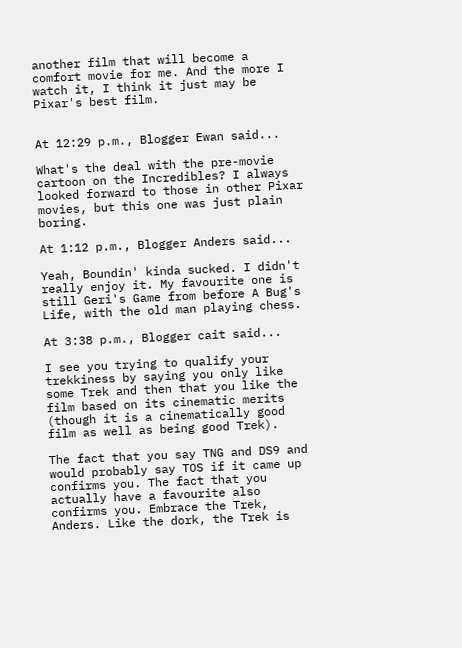another film that will become a comfort movie for me. And the more I watch it, I think it just may be Pixar's best film.


At 12:29 p.m., Blogger Ewan said...

What's the deal with the pre-movie cartoon on the Incredibles? I always looked forward to those in other Pixar movies, but this one was just plain boring.

At 1:12 p.m., Blogger Anders said...

Yeah, Boundin' kinda sucked. I didn't really enjoy it. My favourite one is still Geri's Game from before A Bug's Life, with the old man playing chess.

At 3:38 p.m., Blogger cait said...

I see you trying to qualify your trekkiness by saying you only like some Trek and then that you like the film based on its cinematic merits (though it is a cinematically good film as well as being good Trek).

The fact that you say TNG and DS9 and would probably say TOS if it came up confirms you. The fact that you actually have a favourite also confirms you. Embrace the Trek, Anders. Like the dork, the Trek is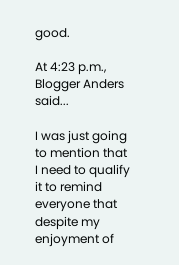good.

At 4:23 p.m., Blogger Anders said...

I was just going to mention that I need to qualify it to remind everyone that despite my enjoyment of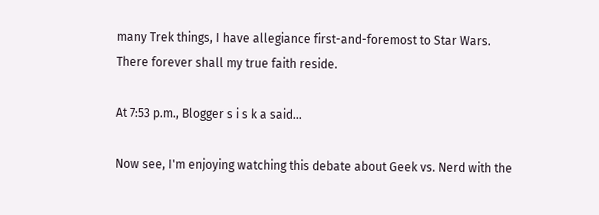many Trek things, I have allegiance first-and-foremost to Star Wars. There forever shall my true faith reside.

At 7:53 p.m., Blogger s i s k a said...

Now see, I'm enjoying watching this debate about Geek vs. Nerd with the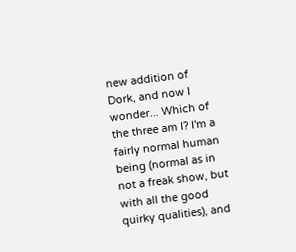new addition of Dork, and now I wonder... Which of the three am I? I'm a fairly normal human being (normal as in not a freak show, but with all the good quirky qualities), and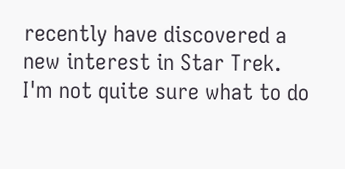recently have discovered a new interest in Star Trek. I'm not quite sure what to do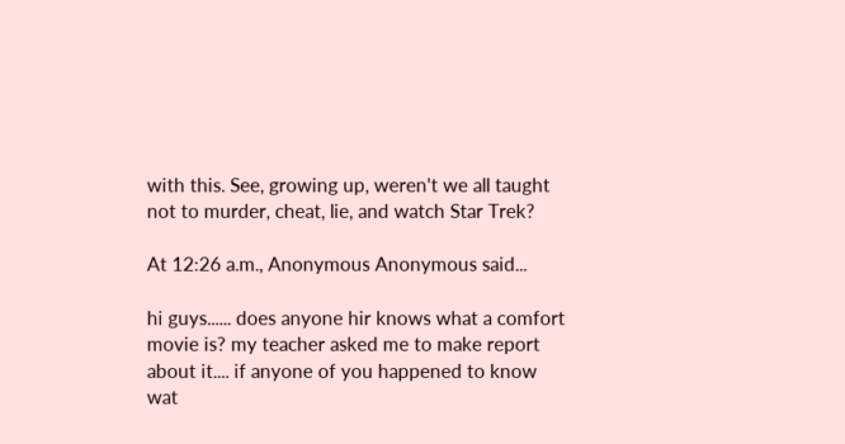with this. See, growing up, weren't we all taught not to murder, cheat, lie, and watch Star Trek?

At 12:26 a.m., Anonymous Anonymous said...

hi guys...... does anyone hir knows what a comfort movie is? my teacher asked me to make report about it.... if anyone of you happened to know wat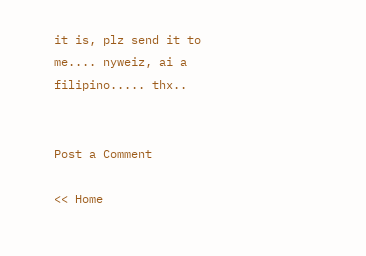it is, plz send it to me.... nyweiz, ai a filipino..... thx..


Post a Comment

<< Home